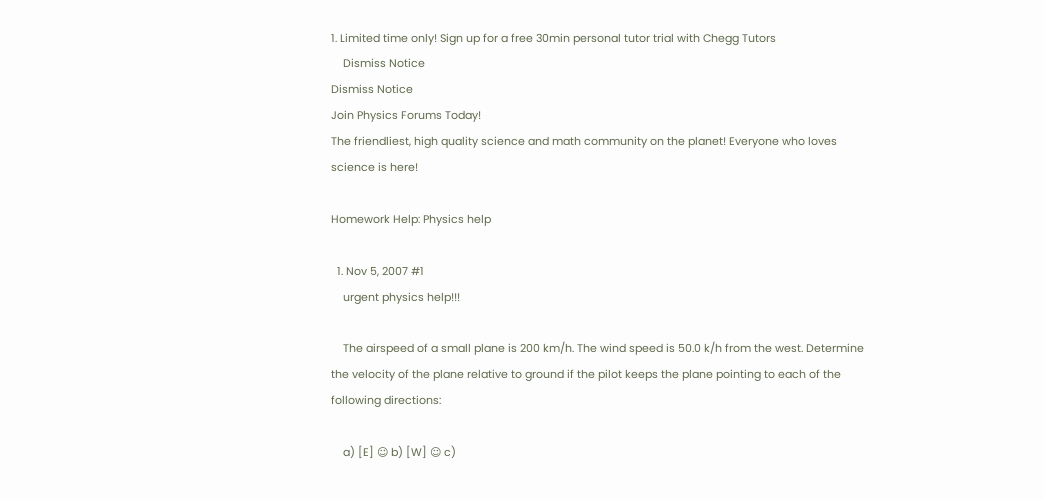1. Limited time only! Sign up for a free 30min personal tutor trial with Chegg Tutors
    Dismiss Notice
Dismiss Notice
Join Physics Forums Today!
The friendliest, high quality science and math community on the planet! Everyone who loves science is here!

Homework Help: Physics help

  1. Nov 5, 2007 #1
    urgent physics help!!!

    The airspeed of a small plane is 200 km/h. The wind speed is 50.0 k/h from the west. Determine the velocity of the plane relative to ground if the pilot keeps the plane pointing to each of the following directions:

    a) [E] ☺ b) [W] ☺ c)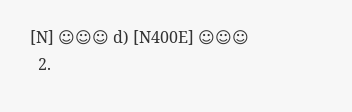[N] ☺☺☺ d) [N400E] ☺☺☺
  2.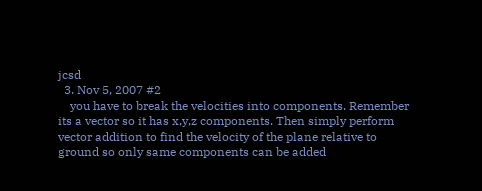jcsd
  3. Nov 5, 2007 #2
    you have to break the velocities into components. Remember its a vector so it has x,y,z components. Then simply perform vector addition to find the velocity of the plane relative to ground so only same components can be added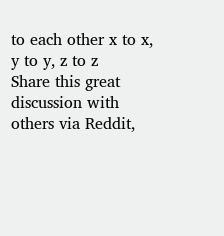to each other x to x, y to y, z to z
Share this great discussion with others via Reddit,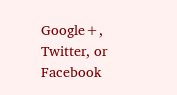Google+, Twitter, or Facebook